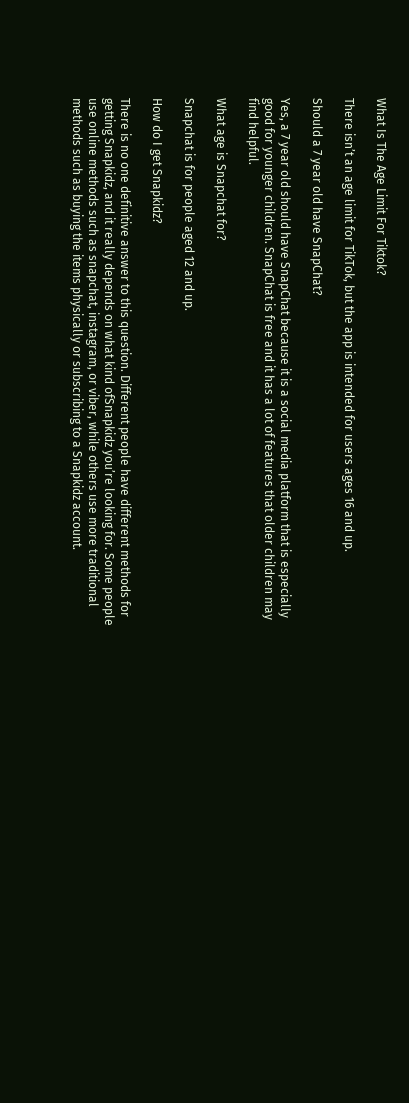What Is The Age Limit For Tiktok?

There isn’t an age limit for TikTok, but the app is intended for users ages 16 and up.

Should a 7 year old have SnapChat?

Yes, a 7 year old should have SnapChat because it is a social media platform that is especially good for younger children. SnapChat is free and it has a lot of features that older children may find helpful.

What age is Snapchat for?

Snapchat is for people aged 12 and up.

How do I get Snapkidz?

There is no one definitive answer to this question. Different people have different methods for getting Snapkidz, and it really depends on what kind ofSnapkidz you’re looking for. Some people use online methods such as snapchat, instagram, or viber, while others use more traditional methods such as buying the items physically or subscribing to a Snapkidz account.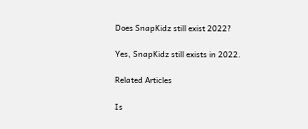Does SnapKidz still exist 2022?

Yes, SnapKidz still exists in 2022.

Related Articles

Is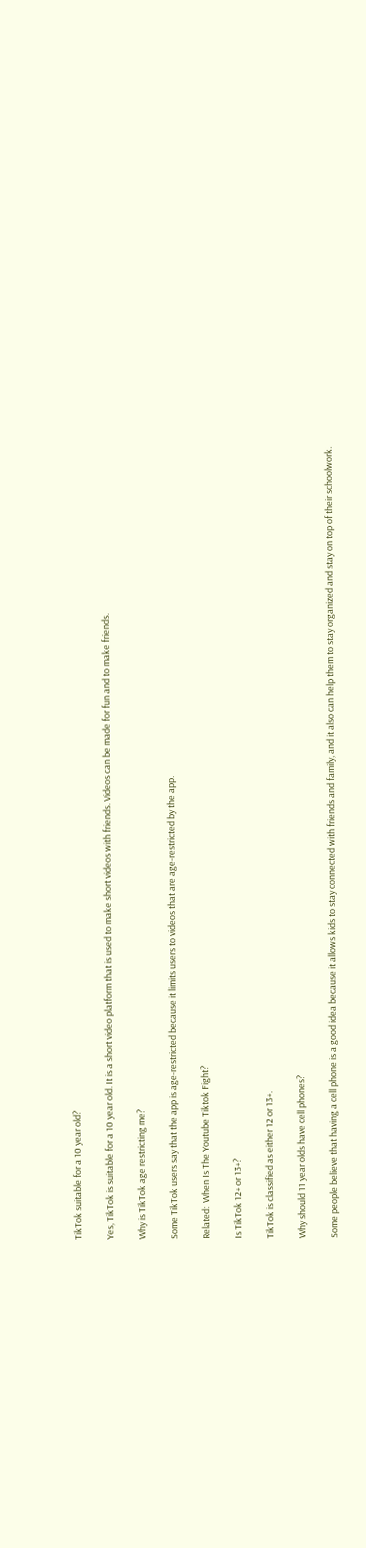TikTok suitable for a 10 year old?

Yes, TikTok is suitable for a 10 year old. It is a short video platform that is used to make short videos with friends. Videos can be made for fun and to make friends.

Why is TikTok age restricting me?

Some TikTok users say that the app is age-restricted because it limits users to videos that are age-restricted by the app.

Related:  When Is The Youtube Tiktok Fight?

Is TikTok 12+ or 13+?

TikTok is classified as either 12 or 13+.

Why should 11 year olds have cell phones?

Some people believe that having a cell phone is a good idea because it allows kids to stay connected with friends and family, and it also can help them to stay organized and stay on top of their schoolwork.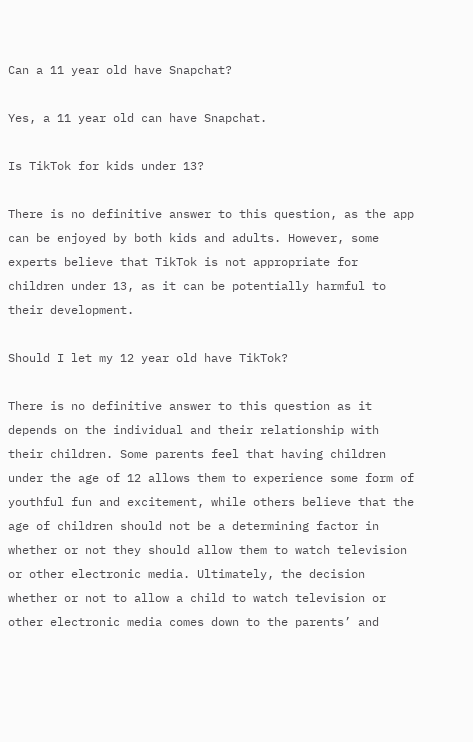Can a 11 year old have Snapchat?

Yes, a 11 year old can have Snapchat.

Is TikTok for kids under 13?

There is no definitive answer to this question, as the app can be enjoyed by both kids and adults. However, some experts believe that TikTok is not appropriate for children under 13, as it can be potentially harmful to their development.

Should I let my 12 year old have TikTok?

There is no definitive answer to this question as it depends on the individual and their relationship with their children. Some parents feel that having children under the age of 12 allows them to experience some form of youthful fun and excitement, while others believe that the age of children should not be a determining factor in whether or not they should allow them to watch television or other electronic media. Ultimately, the decision whether or not to allow a child to watch television or other electronic media comes down to the parents’ and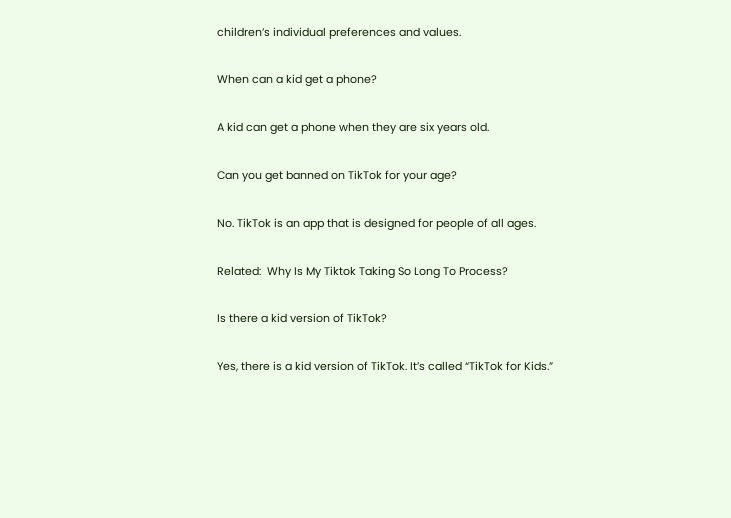children’s individual preferences and values.

When can a kid get a phone?

A kid can get a phone when they are six years old.

Can you get banned on TikTok for your age?

No. TikTok is an app that is designed for people of all ages.

Related:  Why Is My Tiktok Taking So Long To Process?

Is there a kid version of TikTok?

Yes, there is a kid version of TikTok. It’s called “TikTok for Kids.”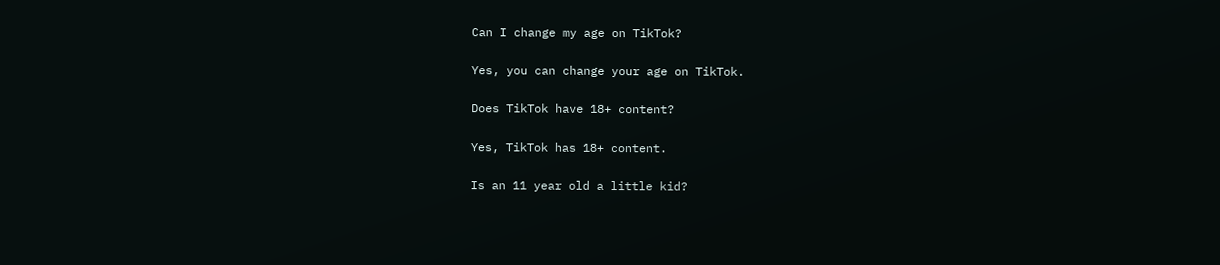Can I change my age on TikTok?

Yes, you can change your age on TikTok.

Does TikTok have 18+ content?

Yes, TikTok has 18+ content.

Is an 11 year old a little kid?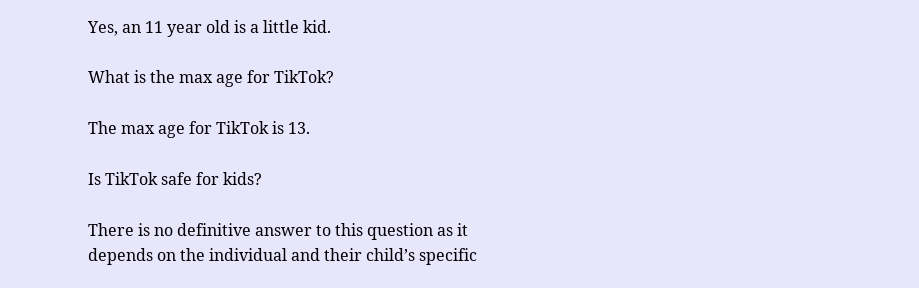Yes, an 11 year old is a little kid.

What is the max age for TikTok?

The max age for TikTok is 13.

Is TikTok safe for kids?

There is no definitive answer to this question as it depends on the individual and their child’s specific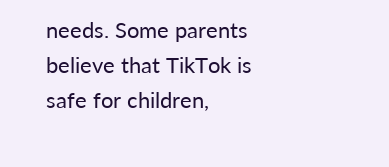needs. Some parents believe that TikTok is safe for children,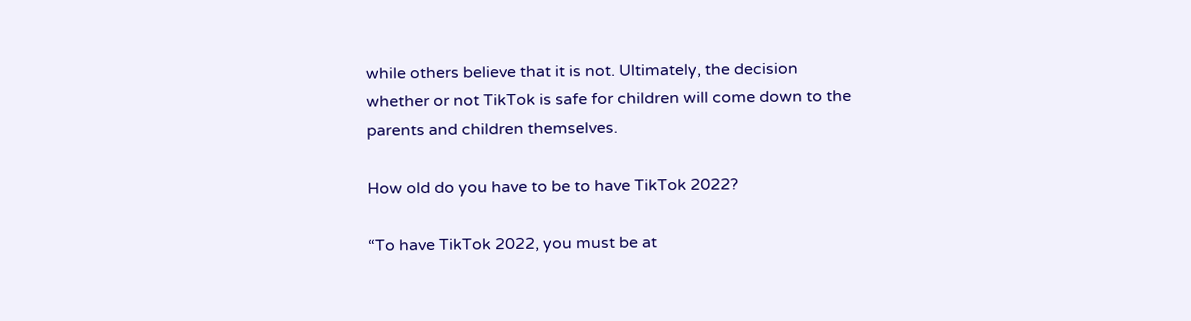while others believe that it is not. Ultimately, the decision whether or not TikTok is safe for children will come down to the parents and children themselves.

How old do you have to be to have TikTok 2022?

“To have TikTok 2022, you must be at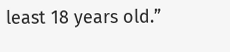least 18 years old.”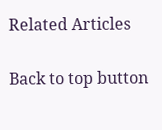Related Articles

Back to top button